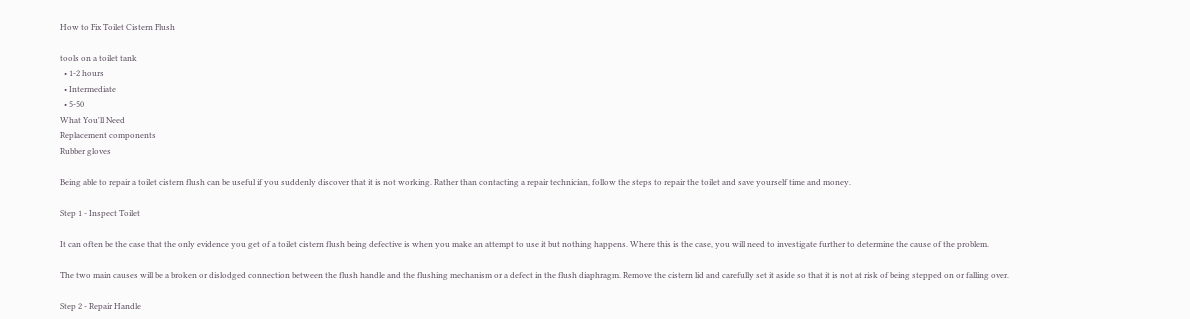How to Fix Toilet Cistern Flush

tools on a toilet tank
  • 1-2 hours
  • Intermediate
  • 5-50
What You'll Need
Replacement components
Rubber gloves

Being able to repair a toilet cistern flush can be useful if you suddenly discover that it is not working. Rather than contacting a repair technician, follow the steps to repair the toilet and save yourself time and money.

Step 1 - Inspect Toilet

It can often be the case that the only evidence you get of a toilet cistern flush being defective is when you make an attempt to use it but nothing happens. Where this is the case, you will need to investigate further to determine the cause of the problem.

The two main causes will be a broken or dislodged connection between the flush handle and the flushing mechanism or a defect in the flush diaphragm. Remove the cistern lid and carefully set it aside so that it is not at risk of being stepped on or falling over.

Step 2 - Repair Handle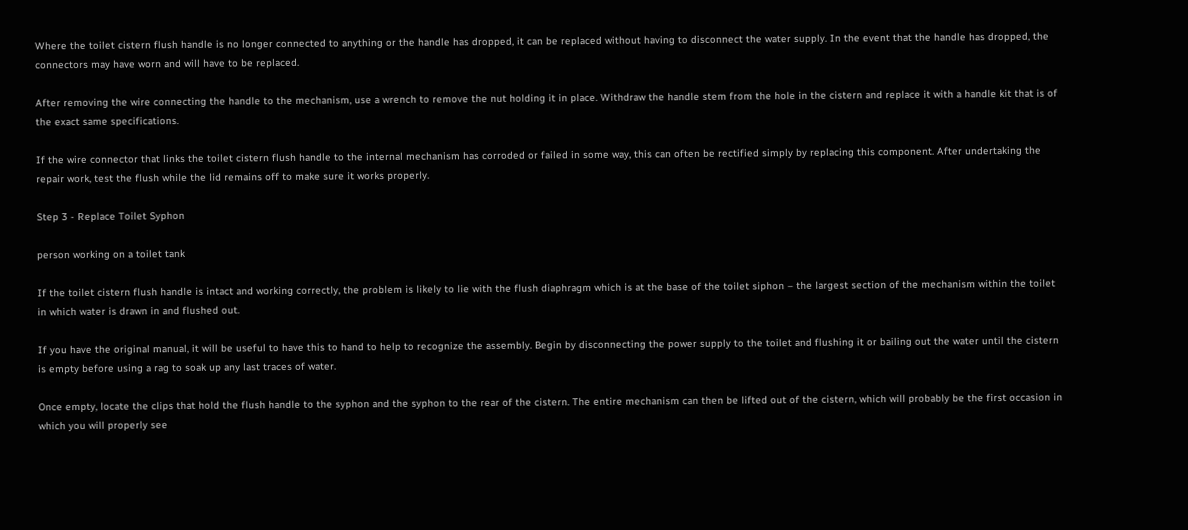Where the toilet cistern flush handle is no longer connected to anything or the handle has dropped, it can be replaced without having to disconnect the water supply. In the event that the handle has dropped, the connectors may have worn and will have to be replaced.

After removing the wire connecting the handle to the mechanism, use a wrench to remove the nut holding it in place. Withdraw the handle stem from the hole in the cistern and replace it with a handle kit that is of the exact same specifications.

If the wire connector that links the toilet cistern flush handle to the internal mechanism has corroded or failed in some way, this can often be rectified simply by replacing this component. After undertaking the repair work, test the flush while the lid remains off to make sure it works properly.

Step 3 - Replace Toilet Syphon

person working on a toilet tank

If the toilet cistern flush handle is intact and working correctly, the problem is likely to lie with the flush diaphragm which is at the base of the toilet siphon – the largest section of the mechanism within the toilet in which water is drawn in and flushed out.

If you have the original manual, it will be useful to have this to hand to help to recognize the assembly. Begin by disconnecting the power supply to the toilet and flushing it or bailing out the water until the cistern is empty before using a rag to soak up any last traces of water.

Once empty, locate the clips that hold the flush handle to the syphon and the syphon to the rear of the cistern. The entire mechanism can then be lifted out of the cistern, which will probably be the first occasion in which you will properly see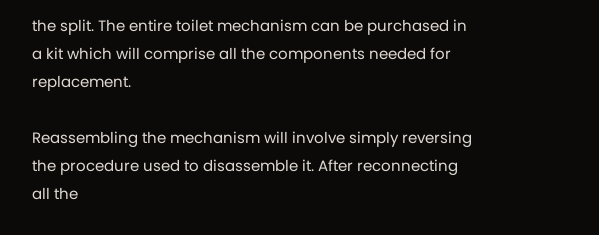the split. The entire toilet mechanism can be purchased in a kit which will comprise all the components needed for replacement.

Reassembling the mechanism will involve simply reversing the procedure used to disassemble it. After reconnecting all the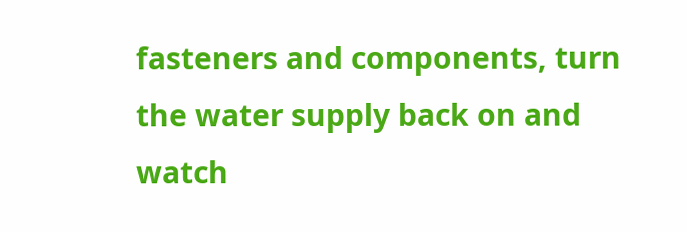fasteners and components, turn the water supply back on and watch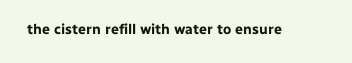the cistern refill with water to ensure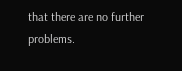that there are no further problems.